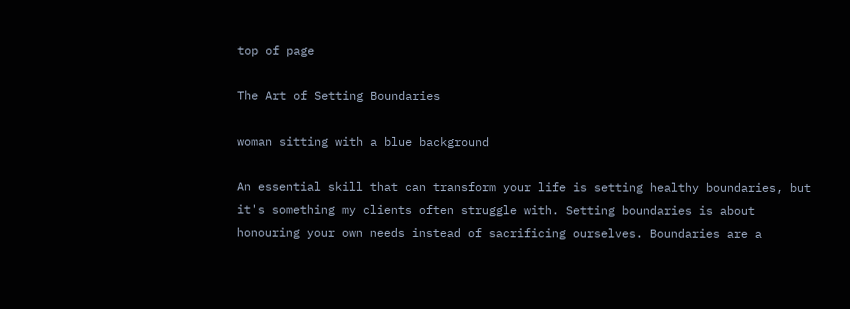top of page

The Art of Setting Boundaries

woman sitting with a blue background

An essential skill that can transform your life is setting healthy boundaries, but it's something my clients often struggle with. Setting boundaries is about honouring your own needs instead of sacrificing ourselves. Boundaries are a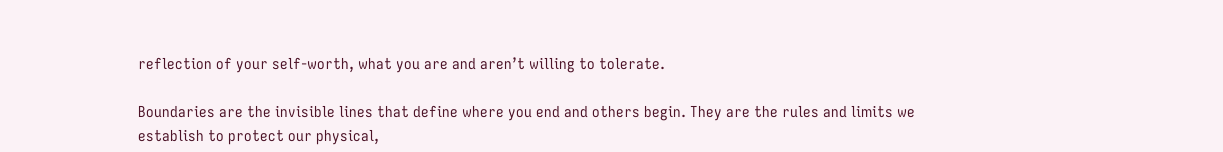reflection of your self-worth, what you are and aren’t willing to tolerate.

Boundaries are the invisible lines that define where you end and others begin. They are the rules and limits we establish to protect our physical,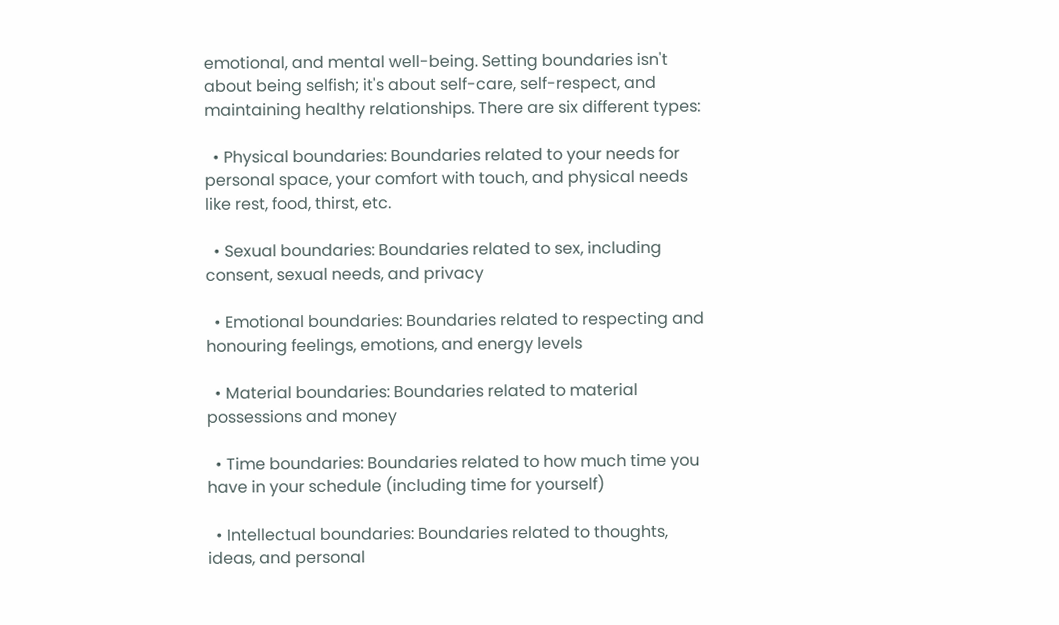emotional, and mental well-being. Setting boundaries isn't about being selfish; it's about self-care, self-respect, and maintaining healthy relationships. There are six different types:

  • Physical boundaries: Boundaries related to your needs for personal space, your comfort with touch, and physical needs like rest, food, thirst, etc.

  • Sexual boundaries: Boundaries related to sex, including consent, sexual needs, and privacy

  • Emotional boundaries: Boundaries related to respecting and honouring feelings, emotions, and energy levels

  • Material boundaries: Boundaries related to material possessions and money

  • Time boundaries: Boundaries related to how much time you have in your schedule (including time for yourself)

  • Intellectual boundaries: Boundaries related to thoughts, ideas, and personal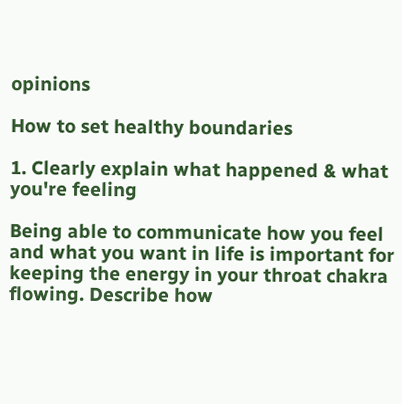opinions

How to set healthy boundaries

1. Clearly explain what happened & what you're feeling

Being able to communicate how you feel and what you want in life is important for keeping the energy in your throat chakra flowing. Describe how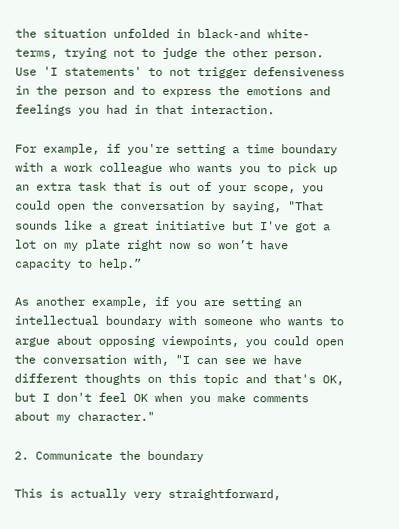the situation unfolded in black-and white-terms, trying not to judge the other person. Use 'I statements' to not trigger defensiveness in the person and to express the emotions and feelings you had in that interaction.

For example, if you're setting a time boundary with a work colleague who wants you to pick up an extra task that is out of your scope, you could open the conversation by saying, "That sounds like a great initiative but I've got a lot on my plate right now so won’t have capacity to help.”

As another example, if you are setting an intellectual boundary with someone who wants to argue about opposing viewpoints, you could open the conversation with, "I can see we have different thoughts on this topic and that's OK, but I don't feel OK when you make comments about my character."

2. Communicate the boundary

This is actually very straightforward,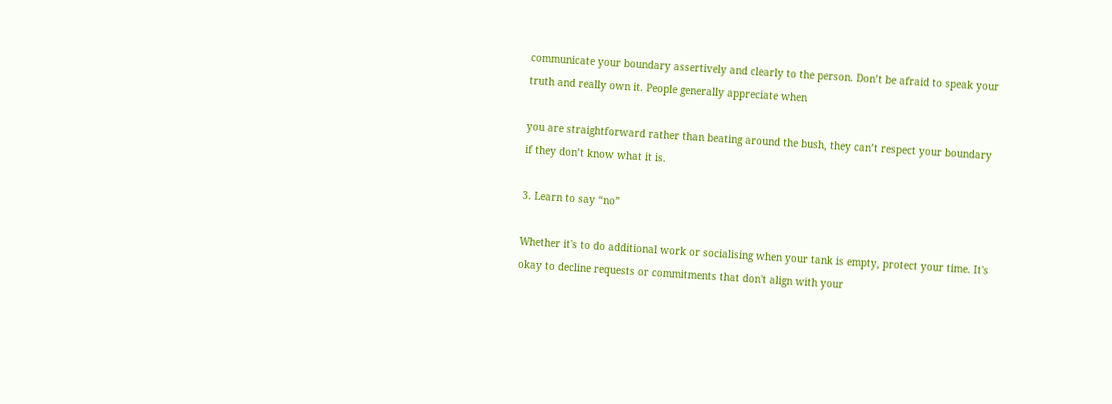communicate your boundary assertively and clearly to the person. Don’t be afraid to speak your truth and really own it. People generally appreciate when

you are straightforward rather than beating around the bush, they can’t respect your boundary if they don’t know what it is.

3. Learn to say “no”

Whether it's to do additional work or socialising when your tank is empty, protect your time. It's okay to decline requests or commitments that don't align with your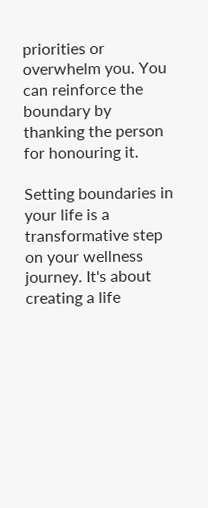priorities or overwhelm you. You can reinforce the boundary by thanking the person for honouring it.

Setting boundaries in your life is a transformative step on your wellness journey. It's about creating a life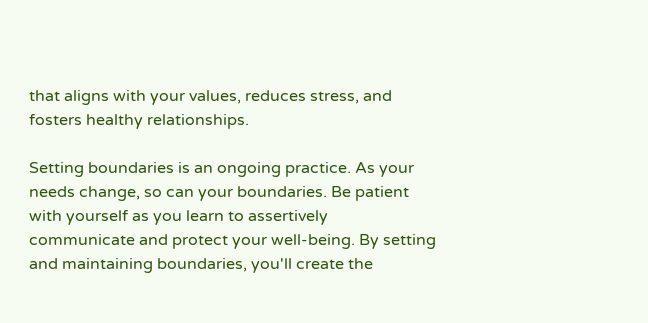that aligns with your values, reduces stress, and fosters healthy relationships.

Setting boundaries is an ongoing practice. As your needs change, so can your boundaries. Be patient with yourself as you learn to assertively communicate and protect your well-being. By setting and maintaining boundaries, you'll create the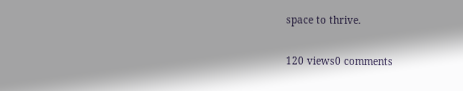space to thrive.

120 views0 comments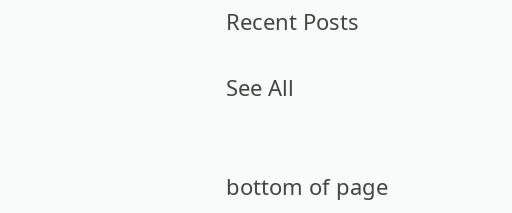Recent Posts

See All


bottom of page